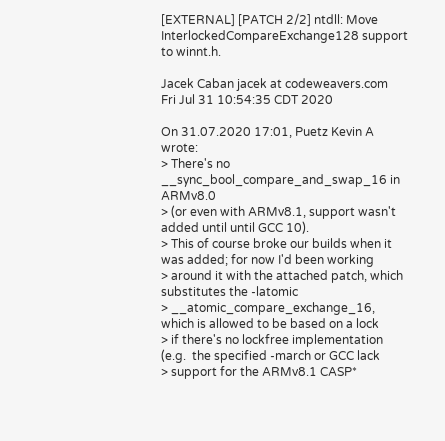[EXTERNAL] [PATCH 2/2] ntdll: Move InterlockedCompareExchange128 support to winnt.h.

Jacek Caban jacek at codeweavers.com
Fri Jul 31 10:54:35 CDT 2020

On 31.07.2020 17:01, Puetz Kevin A wrote:
> There's no __sync_bool_compare_and_swap_16 in ARMv8.0
> (or even with ARMv8.1, support wasn't added until until GCC 10).
> This of course broke our builds when it was added; for now I'd been working
> around it with the attached patch, which substitutes the -latomic
> __atomic_compare_exchange_16, which is allowed to be based on a lock
> if there's no lockfree implementation (e.g.  the specified -march or GCC lack
> support for the ARMv8.1 CASP*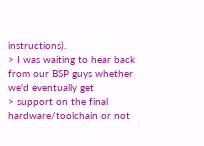instructions).
> I was waiting to hear back from our BSP guys whether we'd eventually get
> support on the final hardware/toolchain or not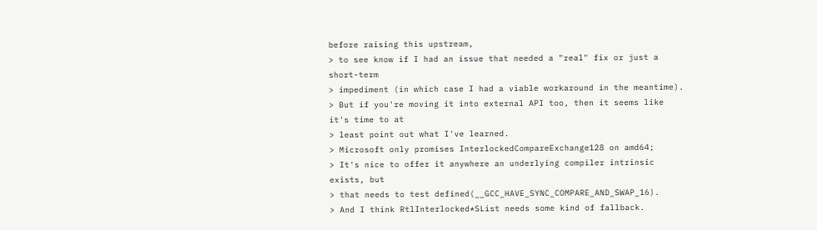before raising this upstream,
> to see know if I had an issue that needed a "real" fix or just a short-term
> impediment (in which case I had a viable workaround in the meantime).
> But if you're moving it into external API too, then it seems like it's time to at
> least point out what I've learned.
> Microsoft only promises InterlockedCompareExchange128 on amd64;
> It's nice to offer it anywhere an underlying compiler intrinsic exists, but
> that needs to test defined(__GCC_HAVE_SYNC_COMPARE_AND_SWAP_16).
> And I think RtlInterlocked*SList needs some kind of fallback.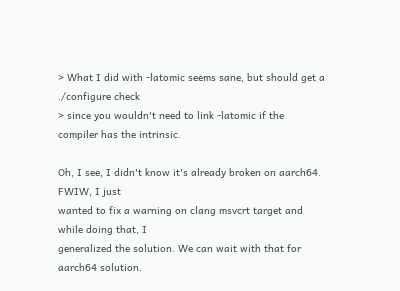> What I did with -latomic seems sane, but should get a ./configure check
> since you wouldn't need to link -latomic if the compiler has the intrinsic.

Oh, I see, I didn't know it's already broken on aarch64. FWIW, I just
wanted to fix a warning on clang msvcrt target and while doing that, I
generalized the solution. We can wait with that for aarch64 solution.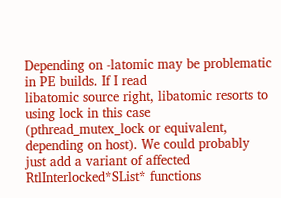Depending on -latomic may be problematic in PE builds. If I read
libatomic source right, libatomic resorts to using lock in this case
(pthread_mutex_lock or equivalent, depending on host). We could probably
just add a variant of affected RtlInterlocked*SList* functions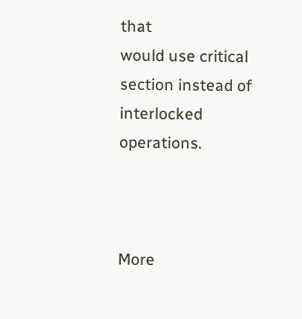that
would use critical section instead of interlocked operations.



More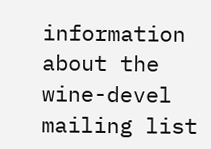information about the wine-devel mailing list